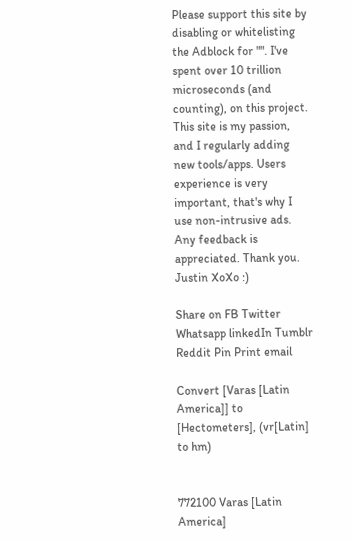Please support this site by disabling or whitelisting the Adblock for "". I've spent over 10 trillion microseconds (and counting), on this project. This site is my passion, and I regularly adding new tools/apps. Users experience is very important, that's why I use non-intrusive ads. Any feedback is appreciated. Thank you. Justin XoXo :)

Share on FB Twitter Whatsapp linkedIn Tumblr Reddit Pin Print email

Convert [Varas [Latin America]] to [Hectometers], (vr[Latin] to hm)


772100 Varas [Latin America]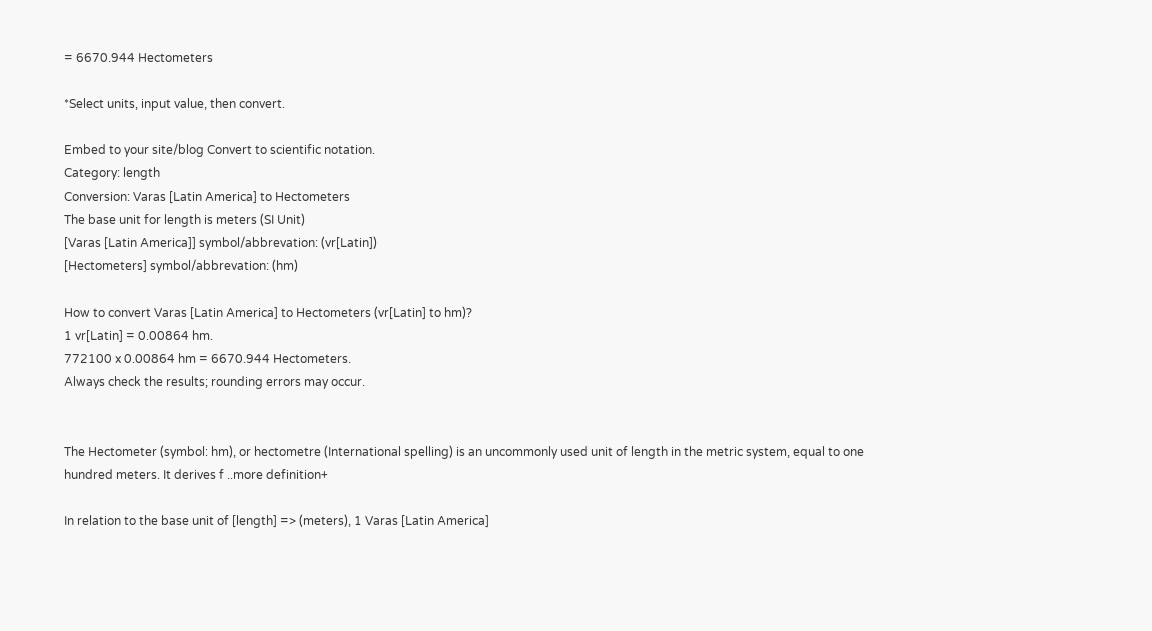= 6670.944 Hectometers

*Select units, input value, then convert.

Embed to your site/blog Convert to scientific notation.
Category: length
Conversion: Varas [Latin America] to Hectometers
The base unit for length is meters (SI Unit)
[Varas [Latin America]] symbol/abbrevation: (vr[Latin])
[Hectometers] symbol/abbrevation: (hm)

How to convert Varas [Latin America] to Hectometers (vr[Latin] to hm)?
1 vr[Latin] = 0.00864 hm.
772100 x 0.00864 hm = 6670.944 Hectometers.
Always check the results; rounding errors may occur.


The Hectometer (symbol: hm), or hectometre (International spelling) is an uncommonly used unit of length in the metric system, equal to one hundred meters. It derives f ..more definition+

In relation to the base unit of [length] => (meters), 1 Varas [Latin America]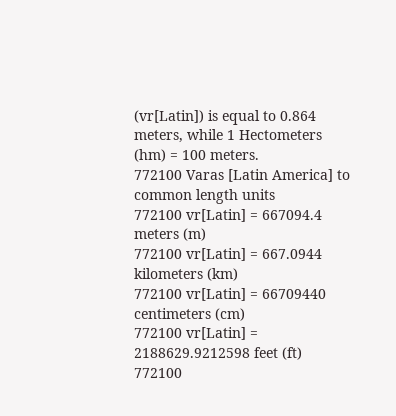(vr[Latin]) is equal to 0.864 meters, while 1 Hectometers (hm) = 100 meters.
772100 Varas [Latin America] to common length units
772100 vr[Latin] = 667094.4 meters (m)
772100 vr[Latin] = 667.0944 kilometers (km)
772100 vr[Latin] = 66709440 centimeters (cm)
772100 vr[Latin] = 2188629.9212598 feet (ft)
772100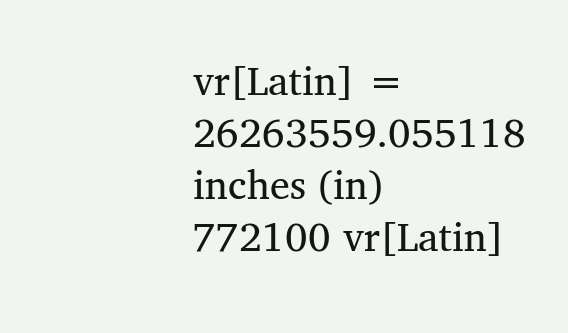vr[Latin] = 26263559.055118 inches (in)
772100 vr[Latin]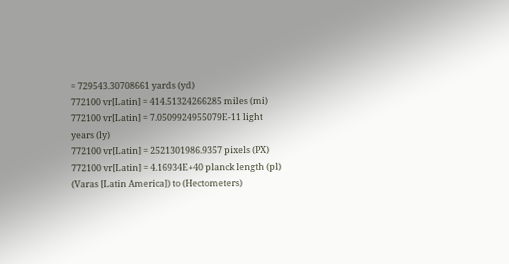= 729543.30708661 yards (yd)
772100 vr[Latin] = 414.51324266285 miles (mi)
772100 vr[Latin] = 7.0509924955079E-11 light years (ly)
772100 vr[Latin] = 2521301986.9357 pixels (PX)
772100 vr[Latin] = 4.16934E+40 planck length (pl)
(Varas [Latin America]) to (Hectometers)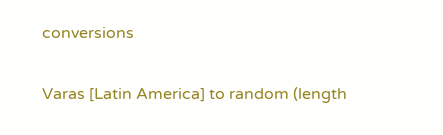conversions

Varas [Latin America] to random (length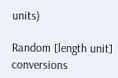units)

Random [length unit] conversions